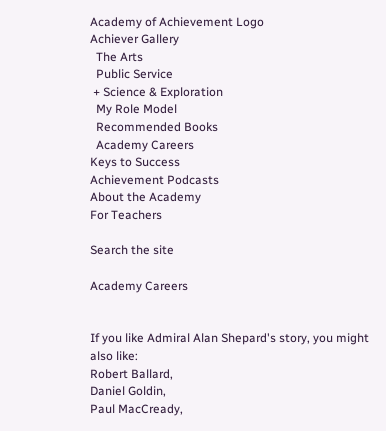Academy of Achievement Logo
Achiever Gallery
  The Arts
  Public Service
 + Science & Exploration
  My Role Model
  Recommended Books
  Academy Careers
Keys to Success
Achievement Podcasts
About the Academy
For Teachers

Search the site

Academy Careers


If you like Admiral Alan Shepard's story, you might also like:
Robert Ballard,
Daniel Goldin,
Paul MacCready,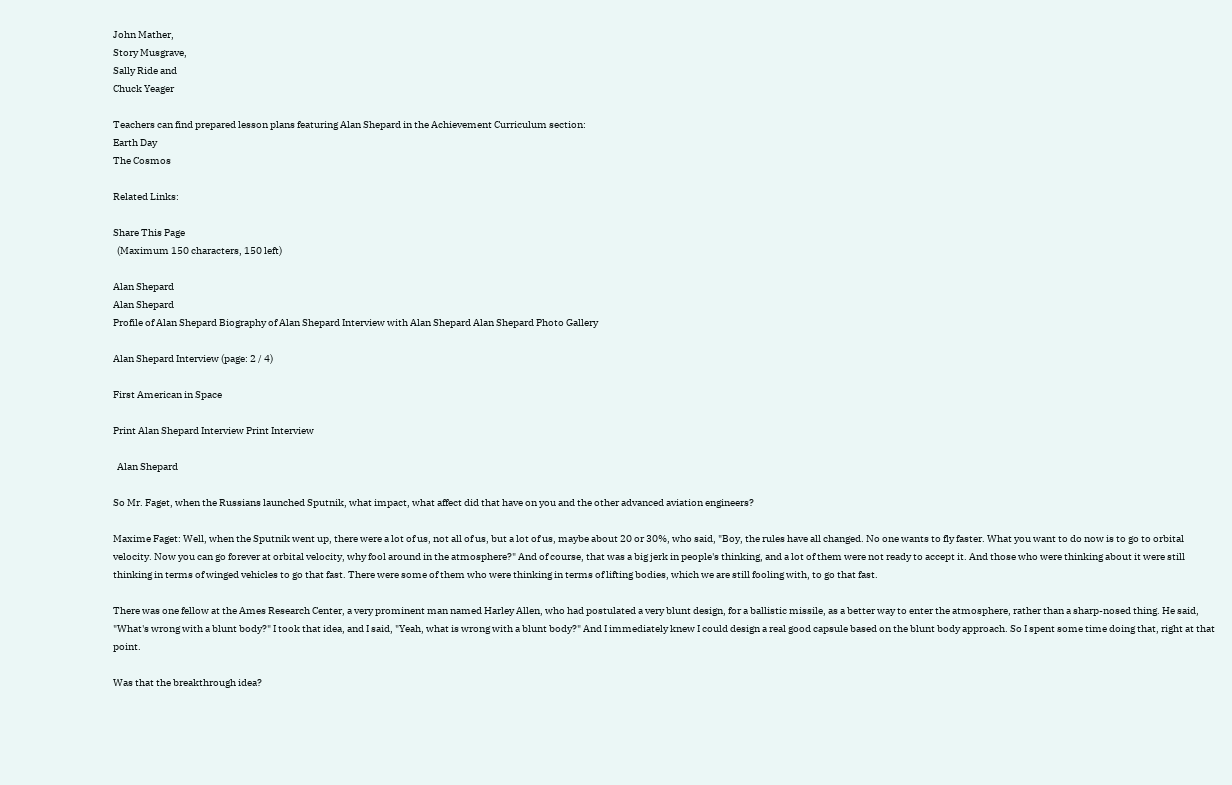John Mather,
Story Musgrave,
Sally Ride and
Chuck Yeager

Teachers can find prepared lesson plans featuring Alan Shepard in the Achievement Curriculum section:
Earth Day
The Cosmos

Related Links:

Share This Page
  (Maximum 150 characters, 150 left)

Alan Shepard
Alan Shepard
Profile of Alan Shepard Biography of Alan Shepard Interview with Alan Shepard Alan Shepard Photo Gallery

Alan Shepard Interview (page: 2 / 4)

First American in Space

Print Alan Shepard Interview Print Interview

  Alan Shepard

So Mr. Faget, when the Russians launched Sputnik, what impact, what affect did that have on you and the other advanced aviation engineers?

Maxime Faget: Well, when the Sputnik went up, there were a lot of us, not all of us, but a lot of us, maybe about 20 or 30%, who said, "Boy, the rules have all changed. No one wants to fly faster. What you want to do now is to go to orbital velocity. Now you can go forever at orbital velocity, why fool around in the atmosphere?" And of course, that was a big jerk in people's thinking, and a lot of them were not ready to accept it. And those who were thinking about it were still thinking in terms of winged vehicles to go that fast. There were some of them who were thinking in terms of lifting bodies, which we are still fooling with, to go that fast.

There was one fellow at the Ames Research Center, a very prominent man named Harley Allen, who had postulated a very blunt design, for a ballistic missile, as a better way to enter the atmosphere, rather than a sharp-nosed thing. He said, "What's wrong with a blunt body?" I took that idea, and I said, "Yeah, what is wrong with a blunt body?" And I immediately knew I could design a real good capsule based on the blunt body approach. So I spent some time doing that, right at that point.

Was that the breakthrough idea?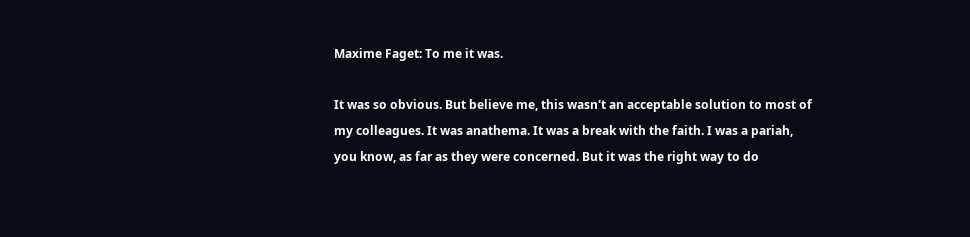Maxime Faget: To me it was.

It was so obvious. But believe me, this wasn't an acceptable solution to most of my colleagues. It was anathema. It was a break with the faith. I was a pariah, you know, as far as they were concerned. But it was the right way to do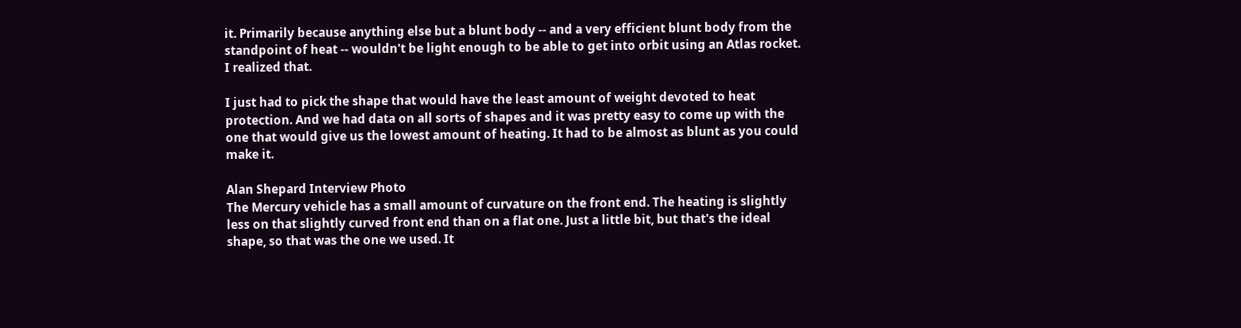it. Primarily because anything else but a blunt body -- and a very efficient blunt body from the standpoint of heat -- wouldn't be light enough to be able to get into orbit using an Atlas rocket. I realized that.

I just had to pick the shape that would have the least amount of weight devoted to heat protection. And we had data on all sorts of shapes and it was pretty easy to come up with the one that would give us the lowest amount of heating. It had to be almost as blunt as you could make it.

Alan Shepard Interview Photo
The Mercury vehicle has a small amount of curvature on the front end. The heating is slightly less on that slightly curved front end than on a flat one. Just a little bit, but that's the ideal shape, so that was the one we used. It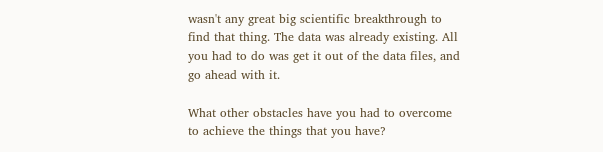wasn't any great big scientific breakthrough to find that thing. The data was already existing. All you had to do was get it out of the data files, and go ahead with it.

What other obstacles have you had to overcome to achieve the things that you have?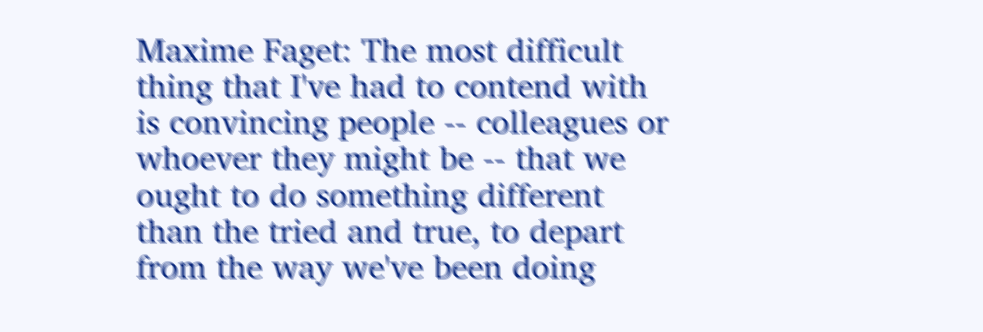Maxime Faget: The most difficult thing that I've had to contend with is convincing people -- colleagues or whoever they might be -- that we ought to do something different than the tried and true, to depart from the way we've been doing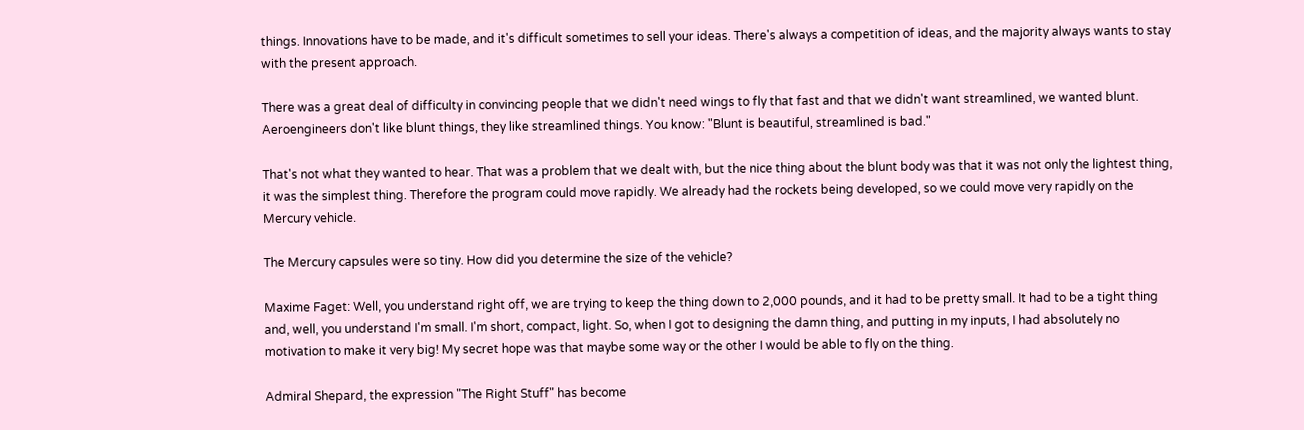things. Innovations have to be made, and it's difficult sometimes to sell your ideas. There's always a competition of ideas, and the majority always wants to stay with the present approach.

There was a great deal of difficulty in convincing people that we didn't need wings to fly that fast and that we didn't want streamlined, we wanted blunt. Aeroengineers don't like blunt things, they like streamlined things. You know: "Blunt is beautiful, streamlined is bad."

That's not what they wanted to hear. That was a problem that we dealt with, but the nice thing about the blunt body was that it was not only the lightest thing, it was the simplest thing. Therefore the program could move rapidly. We already had the rockets being developed, so we could move very rapidly on the Mercury vehicle.

The Mercury capsules were so tiny. How did you determine the size of the vehicle?

Maxime Faget: Well, you understand right off, we are trying to keep the thing down to 2,000 pounds, and it had to be pretty small. It had to be a tight thing and, well, you understand I'm small. I'm short, compact, light. So, when I got to designing the damn thing, and putting in my inputs, I had absolutely no motivation to make it very big! My secret hope was that maybe some way or the other I would be able to fly on the thing.

Admiral Shepard, the expression "The Right Stuff" has become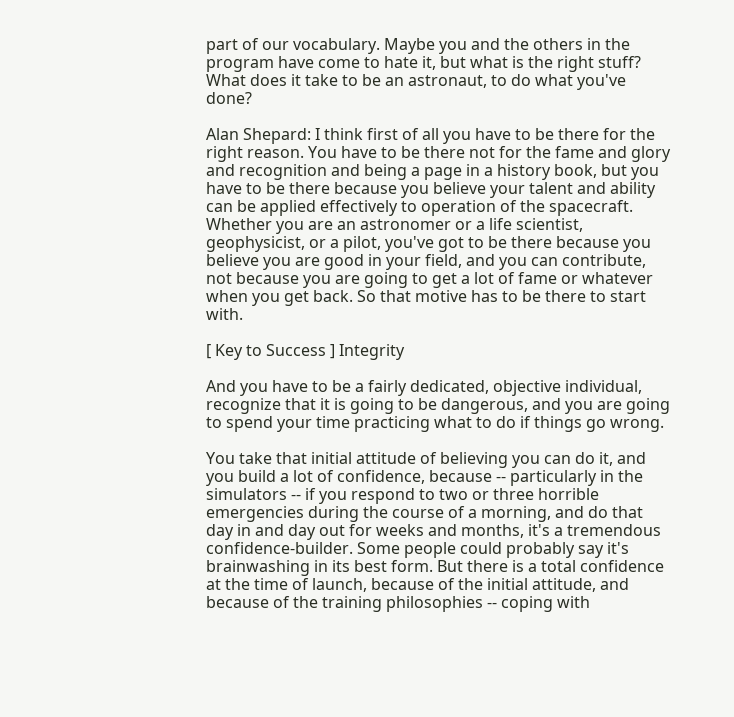part of our vocabulary. Maybe you and the others in the program have come to hate it, but what is the right stuff? What does it take to be an astronaut, to do what you've done?

Alan Shepard: I think first of all you have to be there for the right reason. You have to be there not for the fame and glory and recognition and being a page in a history book, but you have to be there because you believe your talent and ability can be applied effectively to operation of the spacecraft. Whether you are an astronomer or a life scientist, geophysicist, or a pilot, you've got to be there because you believe you are good in your field, and you can contribute, not because you are going to get a lot of fame or whatever when you get back. So that motive has to be there to start with.

[ Key to Success ] Integrity

And you have to be a fairly dedicated, objective individual, recognize that it is going to be dangerous, and you are going to spend your time practicing what to do if things go wrong.

You take that initial attitude of believing you can do it, and you build a lot of confidence, because -- particularly in the simulators -- if you respond to two or three horrible emergencies during the course of a morning, and do that day in and day out for weeks and months, it's a tremendous confidence-builder. Some people could probably say it's brainwashing in its best form. But there is a total confidence at the time of launch, because of the initial attitude, and because of the training philosophies -- coping with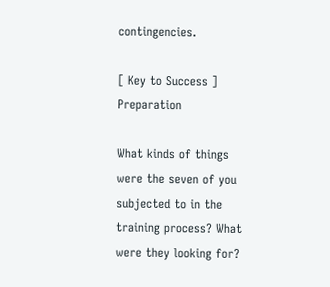contingencies.

[ Key to Success ] Preparation

What kinds of things were the seven of you subjected to in the training process? What were they looking for?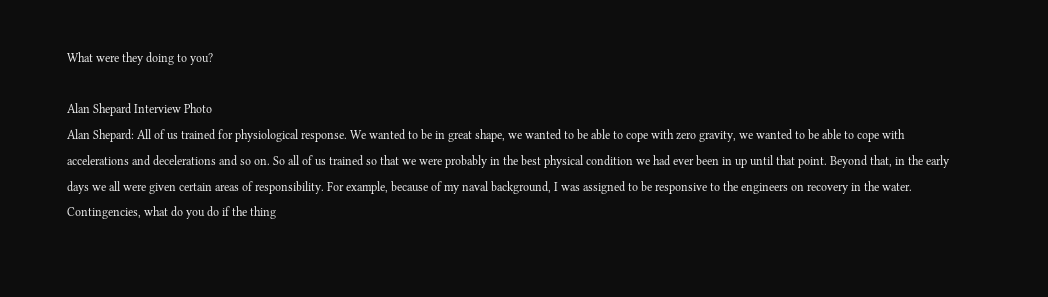What were they doing to you?

Alan Shepard Interview Photo
Alan Shepard: All of us trained for physiological response. We wanted to be in great shape, we wanted to be able to cope with zero gravity, we wanted to be able to cope with accelerations and decelerations and so on. So all of us trained so that we were probably in the best physical condition we had ever been in up until that point. Beyond that, in the early days we all were given certain areas of responsibility. For example, because of my naval background, I was assigned to be responsive to the engineers on recovery in the water. Contingencies, what do you do if the thing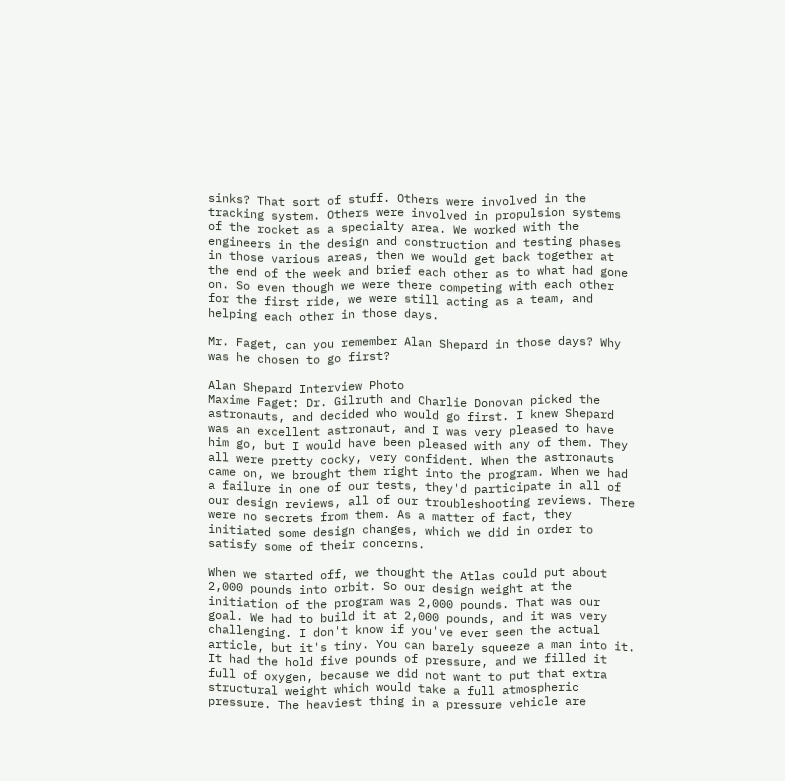sinks? That sort of stuff. Others were involved in the tracking system. Others were involved in propulsion systems of the rocket as a specialty area. We worked with the engineers in the design and construction and testing phases in those various areas, then we would get back together at the end of the week and brief each other as to what had gone on. So even though we were there competing with each other for the first ride, we were still acting as a team, and helping each other in those days.

Mr. Faget, can you remember Alan Shepard in those days? Why was he chosen to go first?

Alan Shepard Interview Photo
Maxime Faget: Dr. Gilruth and Charlie Donovan picked the astronauts, and decided who would go first. I knew Shepard was an excellent astronaut, and I was very pleased to have him go, but I would have been pleased with any of them. They all were pretty cocky, very confident. When the astronauts came on, we brought them right into the program. When we had a failure in one of our tests, they'd participate in all of our design reviews, all of our troubleshooting reviews. There were no secrets from them. As a matter of fact, they initiated some design changes, which we did in order to satisfy some of their concerns.

When we started off, we thought the Atlas could put about 2,000 pounds into orbit. So our design weight at the initiation of the program was 2,000 pounds. That was our goal. We had to build it at 2,000 pounds, and it was very challenging. I don't know if you've ever seen the actual article, but it's tiny. You can barely squeeze a man into it. It had the hold five pounds of pressure, and we filled it full of oxygen, because we did not want to put that extra structural weight which would take a full atmospheric pressure. The heaviest thing in a pressure vehicle are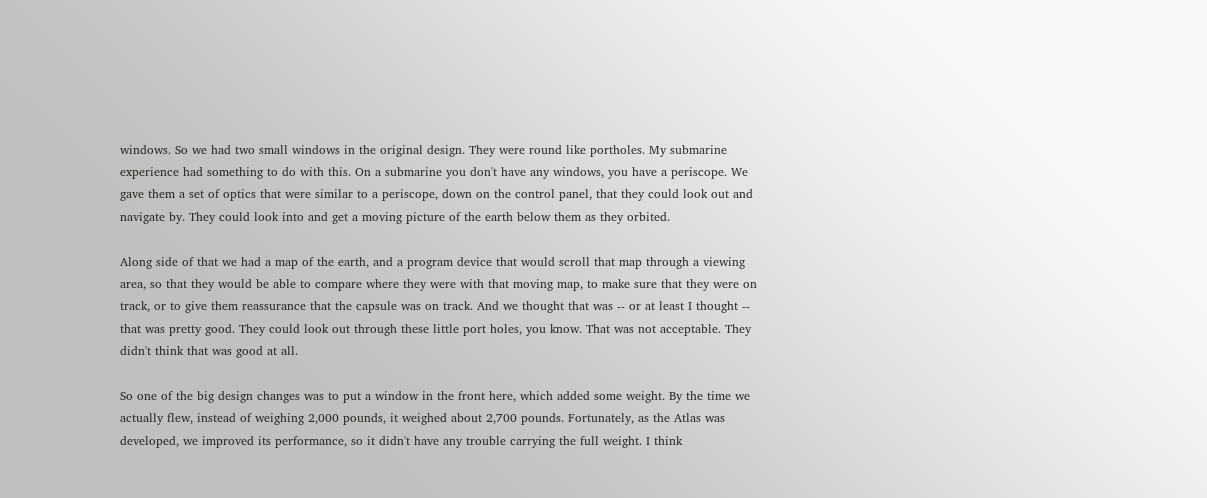windows. So we had two small windows in the original design. They were round like portholes. My submarine experience had something to do with this. On a submarine you don't have any windows, you have a periscope. We gave them a set of optics that were similar to a periscope, down on the control panel, that they could look out and navigate by. They could look into and get a moving picture of the earth below them as they orbited.

Along side of that we had a map of the earth, and a program device that would scroll that map through a viewing area, so that they would be able to compare where they were with that moving map, to make sure that they were on track, or to give them reassurance that the capsule was on track. And we thought that was -- or at least I thought -- that was pretty good. They could look out through these little port holes, you know. That was not acceptable. They didn't think that was good at all.

So one of the big design changes was to put a window in the front here, which added some weight. By the time we actually flew, instead of weighing 2,000 pounds, it weighed about 2,700 pounds. Fortunately, as the Atlas was developed, we improved its performance, so it didn't have any trouble carrying the full weight. I think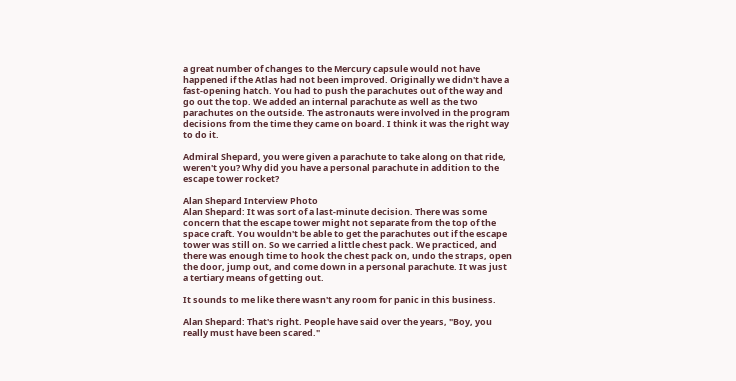a great number of changes to the Mercury capsule would not have happened if the Atlas had not been improved. Originally we didn't have a fast-opening hatch. You had to push the parachutes out of the way and go out the top. We added an internal parachute as well as the two parachutes on the outside. The astronauts were involved in the program decisions from the time they came on board. I think it was the right way to do it.

Admiral Shepard, you were given a parachute to take along on that ride, weren't you? Why did you have a personal parachute in addition to the escape tower rocket?

Alan Shepard Interview Photo
Alan Shepard: It was sort of a last-minute decision. There was some concern that the escape tower might not separate from the top of the space craft. You wouldn't be able to get the parachutes out if the escape tower was still on. So we carried a little chest pack. We practiced, and there was enough time to hook the chest pack on, undo the straps, open the door, jump out, and come down in a personal parachute. It was just a tertiary means of getting out.

It sounds to me like there wasn't any room for panic in this business.

Alan Shepard: That's right. People have said over the years, "Boy, you really must have been scared."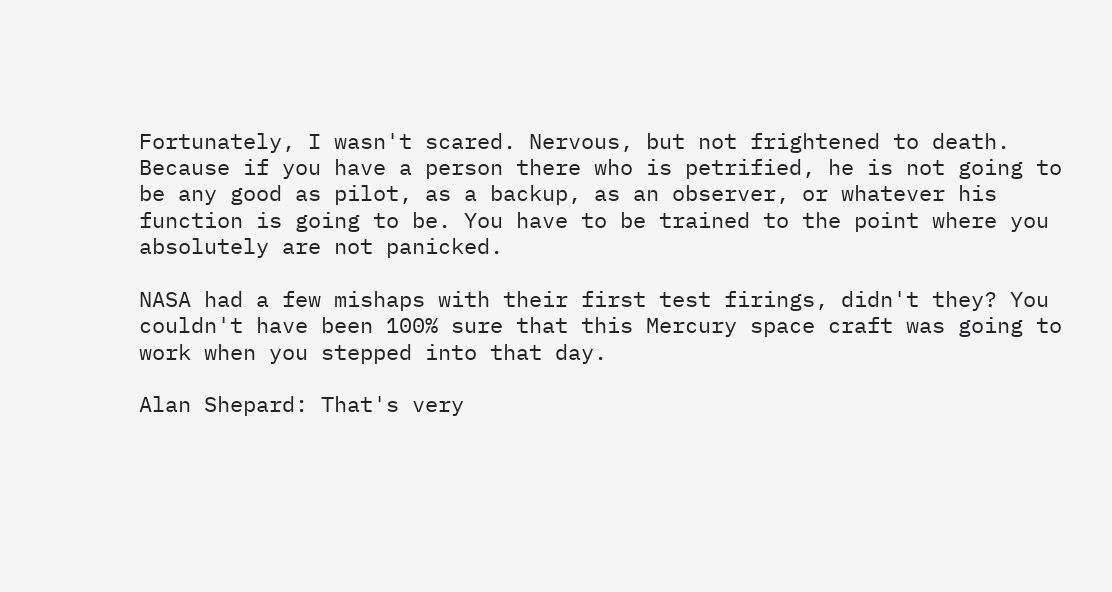Fortunately, I wasn't scared. Nervous, but not frightened to death. Because if you have a person there who is petrified, he is not going to be any good as pilot, as a backup, as an observer, or whatever his function is going to be. You have to be trained to the point where you absolutely are not panicked.

NASA had a few mishaps with their first test firings, didn't they? You couldn't have been 100% sure that this Mercury space craft was going to work when you stepped into that day.

Alan Shepard: That's very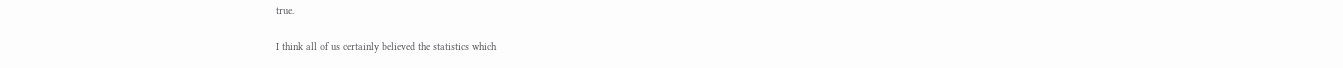true.

I think all of us certainly believed the statistics which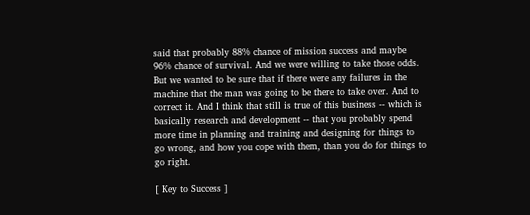said that probably 88% chance of mission success and maybe 96% chance of survival. And we were willing to take those odds. But we wanted to be sure that if there were any failures in the machine that the man was going to be there to take over. And to correct it. And I think that still is true of this business -- which is basically research and development -- that you probably spend more time in planning and training and designing for things to go wrong, and how you cope with them, than you do for things to go right.

[ Key to Success ]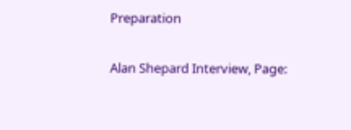Preparation

Alan Shepard Interview, Page: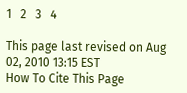1   2   3   4

This page last revised on Aug 02, 2010 13:15 EST
How To Cite This Page